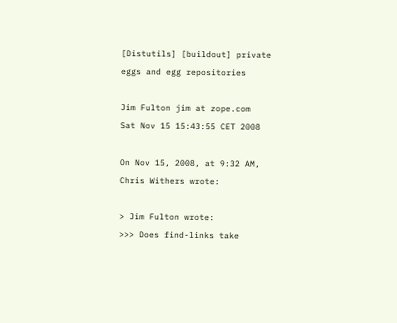[Distutils] [buildout] private eggs and egg repositories

Jim Fulton jim at zope.com
Sat Nov 15 15:43:55 CET 2008

On Nov 15, 2008, at 9:32 AM, Chris Withers wrote:

> Jim Fulton wrote:
>>> Does find-links take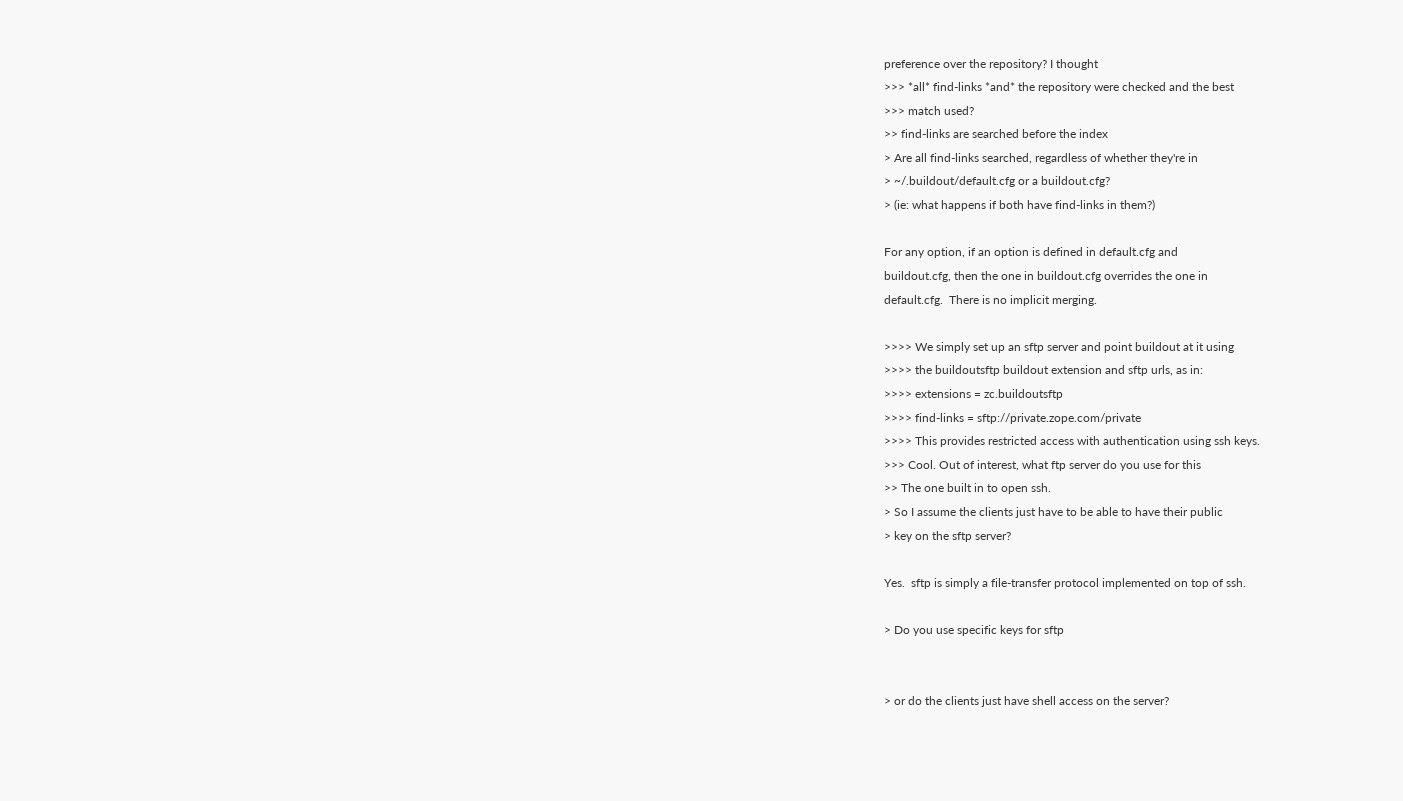preference over the repository? I thought
>>> *all* find-links *and* the repository were checked and the best
>>> match used?
>> find-links are searched before the index
> Are all find-links searched, regardless of whether they're in
> ~/.buildout/default.cfg or a buildout.cfg?
> (ie: what happens if both have find-links in them?)

For any option, if an option is defined in default.cfg and
buildout.cfg, then the one in buildout.cfg overrides the one in
default.cfg.  There is no implicit merging.

>>>> We simply set up an sftp server and point buildout at it using
>>>> the buildoutsftp buildout extension and sftp urls, as in:
>>>> extensions = zc.buildoutsftp
>>>> find-links = sftp://private.zope.com/private
>>>> This provides restricted access with authentication using ssh keys.
>>> Cool. Out of interest, what ftp server do you use for this
>> The one built in to open ssh.
> So I assume the clients just have to be able to have their public
> key on the sftp server?

Yes.  sftp is simply a file-transfer protocol implemented on top of ssh.

> Do you use specific keys for sftp


> or do the clients just have shell access on the server?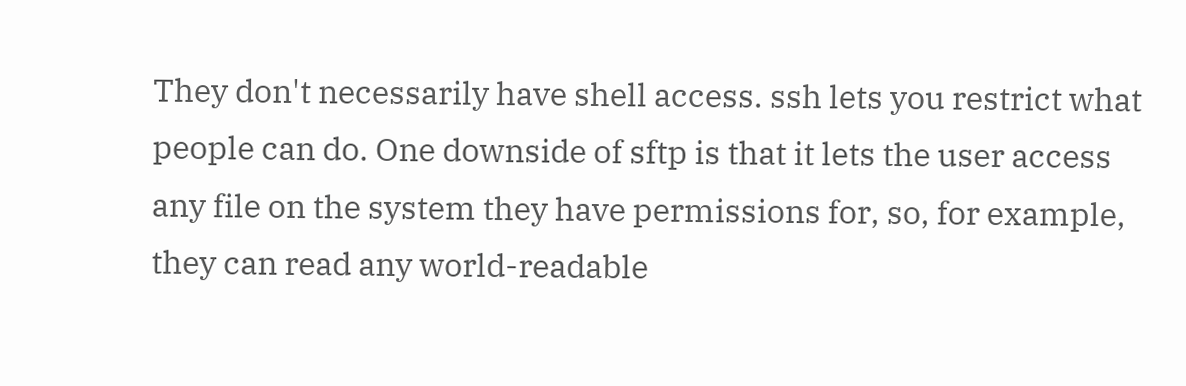They don't necessarily have shell access. ssh lets you restrict what
people can do. One downside of sftp is that it lets the user access
any file on the system they have permissions for, so, for example,
they can read any world-readable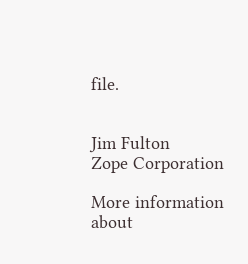file.


Jim Fulton
Zope Corporation

More information about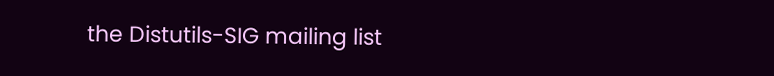the Distutils-SIG mailing list